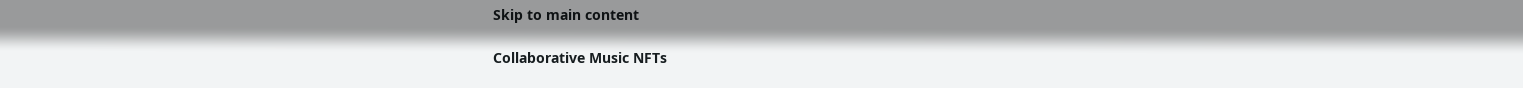Skip to main content

Collaborative Music NFTs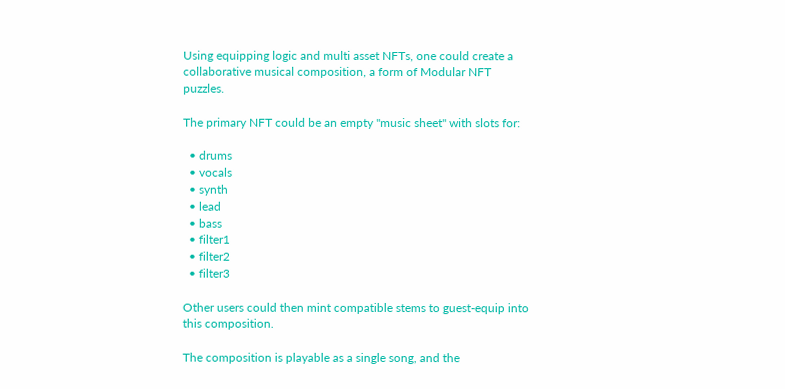Using equipping logic and multi asset NFTs, one could create a collaborative musical composition, a form of Modular NFT puzzles.

The primary NFT could be an empty "music sheet" with slots for:

  • drums
  • vocals
  • synth
  • lead
  • bass
  • filter1
  • filter2
  • filter3

Other users could then mint compatible stems to guest-equip into this composition.

The composition is playable as a single song, and the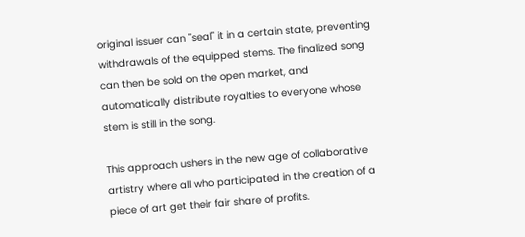original issuer can "seal" it in a certain state, preventing withdrawals of the equipped stems. The finalized song can then be sold on the open market, and automatically distribute royalties to everyone whose stem is still in the song.

This approach ushers in the new age of collaborative artistry where all who participated in the creation of a piece of art get their fair share of profits.